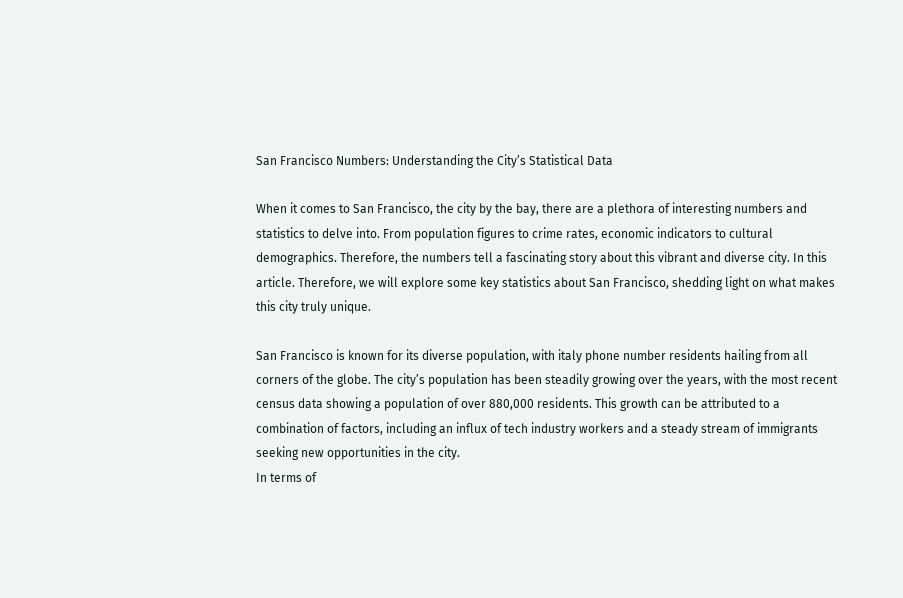San Francisco Numbers: Understanding the City’s Statistical Data

When it comes to San Francisco, the city by the bay, there are a plethora of interesting numbers and statistics to delve into. From population figures to crime rates, economic indicators to cultural demographics. Therefore, the numbers tell a fascinating story about this vibrant and diverse city. In this article. Therefore, we will explore some key statistics about San Francisco, shedding light on what makes this city truly unique.

San Francisco is known for its diverse population, with italy phone number residents hailing from all corners of the globe. The city’s population has been steadily growing over the years, with the most recent census data showing a population of over 880,000 residents. This growth can be attributed to a combination of factors, including an influx of tech industry workers and a steady stream of immigrants seeking new opportunities in the city.
In terms of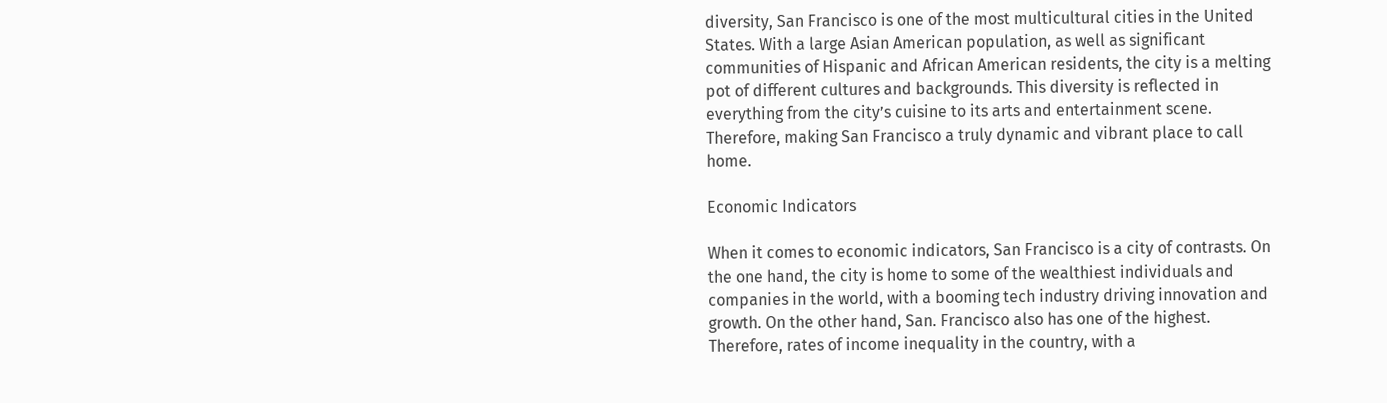diversity, San Francisco is one of the most multicultural cities in the United States. With a large Asian American population, as well as significant communities of Hispanic and African American residents, the city is a melting pot of different cultures and backgrounds. This diversity is reflected in everything from the city’s cuisine to its arts and entertainment scene. Therefore, making San Francisco a truly dynamic and vibrant place to call home.

Economic Indicators

When it comes to economic indicators, San Francisco is a city of contrasts. On the one hand, the city is home to some of the wealthiest individuals and companies in the world, with a booming tech industry driving innovation and growth. On the other hand, San. Francisco also has one of the highest. Therefore, rates of income inequality in the country, with a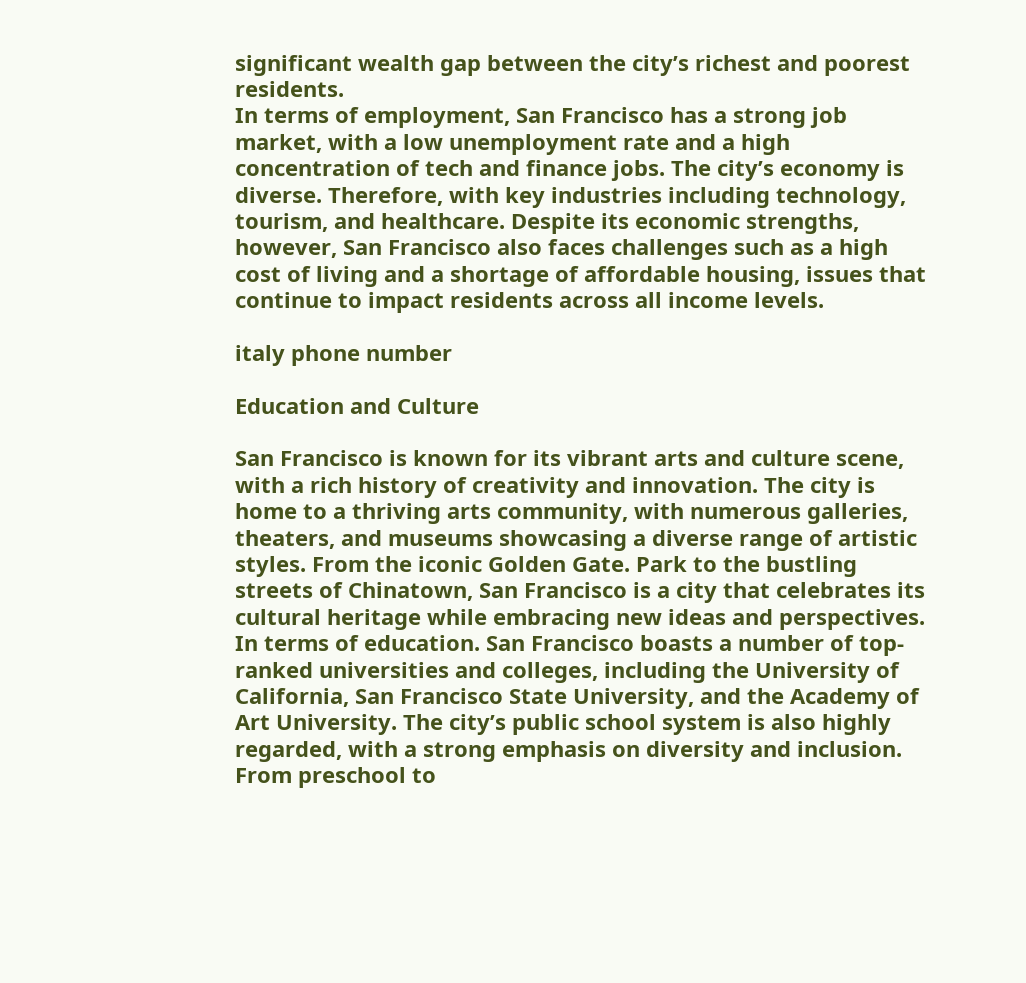significant wealth gap between the city’s richest and poorest residents.
In terms of employment, San Francisco has a strong job market, with a low unemployment rate and a high concentration of tech and finance jobs. The city’s economy is diverse. Therefore, with key industries including technology, tourism, and healthcare. Despite its economic strengths, however, San Francisco also faces challenges such as a high cost of living and a shortage of affordable housing, issues that continue to impact residents across all income levels.

italy phone number

Education and Culture

San Francisco is known for its vibrant arts and culture scene, with a rich history of creativity and innovation. The city is home to a thriving arts community, with numerous galleries, theaters, and museums showcasing a diverse range of artistic styles. From the iconic Golden Gate. Park to the bustling streets of Chinatown, San Francisco is a city that celebrates its cultural heritage while embracing new ideas and perspectives.
In terms of education. San Francisco boasts a number of top-ranked universities and colleges, including the University of California, San Francisco State University, and the Academy of Art University. The city’s public school system is also highly regarded, with a strong emphasis on diversity and inclusion. From preschool to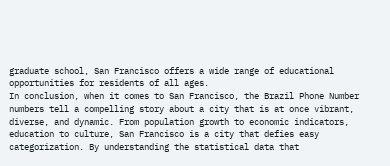graduate school, San Francisco offers a wide range of educational opportunities for residents of all ages.
In conclusion, when it comes to San Francisco, the Brazil Phone Number numbers tell a compelling story about a city that is at once vibrant, diverse, and dynamic. From population growth to economic indicators, education to culture, San Francisco is a city that defies easy categorization. By understanding the statistical data that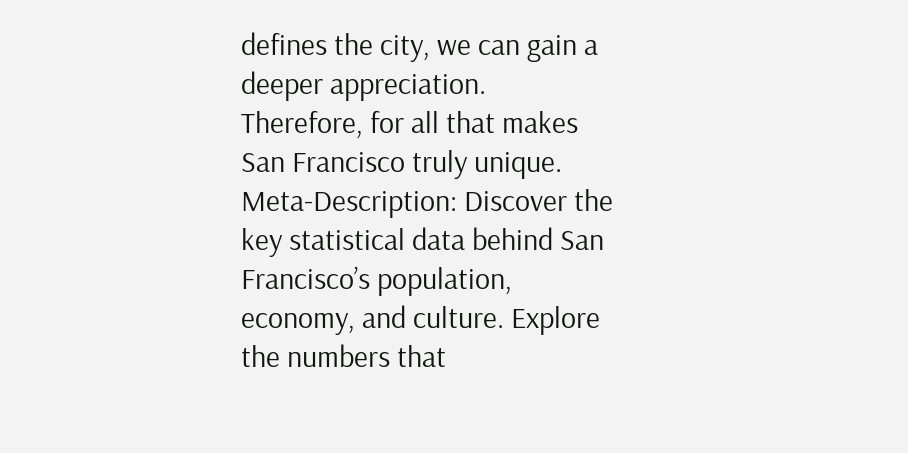defines the city, we can gain a deeper appreciation. Therefore, for all that makes San Francisco truly unique.
Meta-Description: Discover the key statistical data behind San Francisco’s population, economy, and culture. Explore the numbers that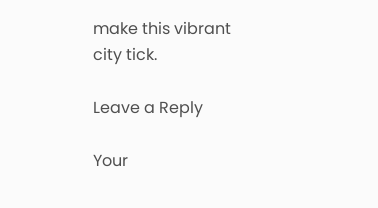make this vibrant city tick.

Leave a Reply

Your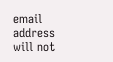email address will not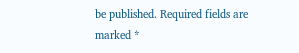be published. Required fields are marked *